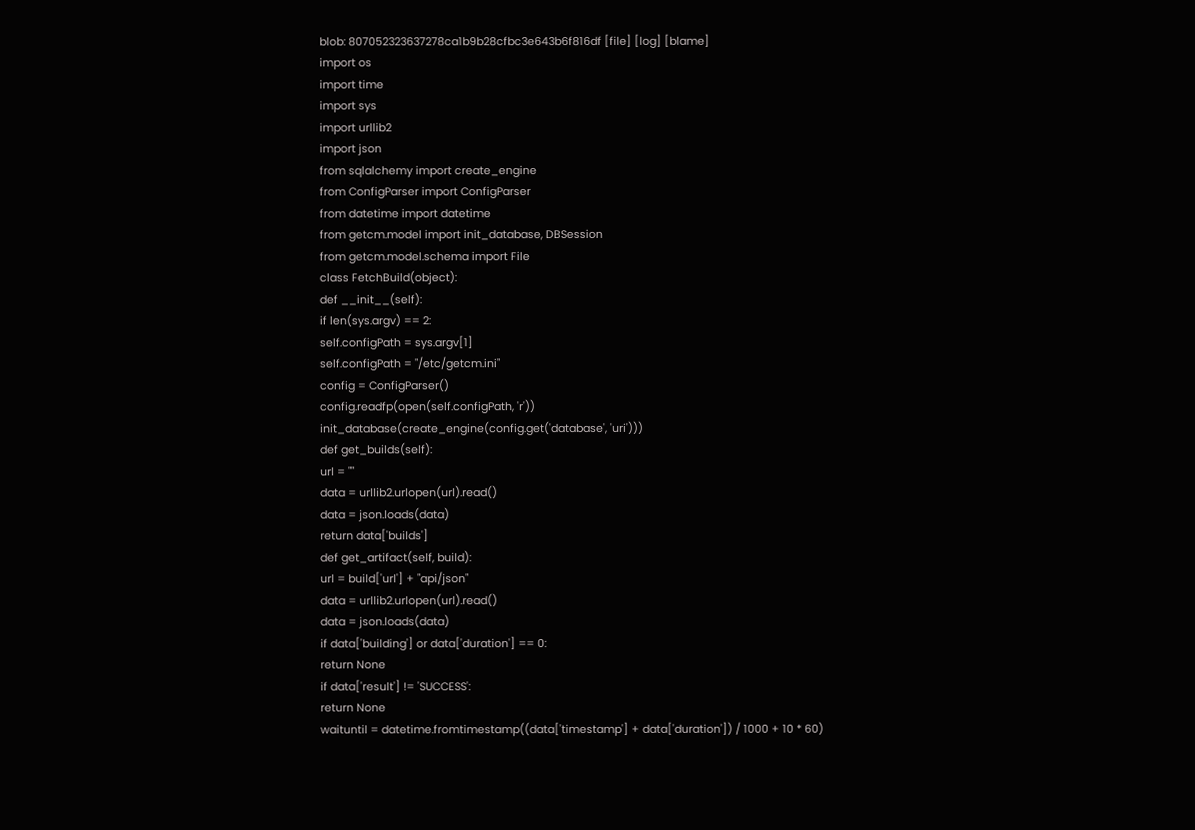blob: 807052323637278ca1b9b28cfbc3e643b6f816df [file] [log] [blame]
import os
import time
import sys
import urllib2
import json
from sqlalchemy import create_engine
from ConfigParser import ConfigParser
from datetime import datetime
from getcm.model import init_database, DBSession
from getcm.model.schema import File
class FetchBuild(object):
def __init__(self):
if len(sys.argv) == 2:
self.configPath = sys.argv[1]
self.configPath = "/etc/getcm.ini"
config = ConfigParser()
config.readfp(open(self.configPath, 'r'))
init_database(create_engine(config.get('database', 'uri')))
def get_builds(self):
url = ""
data = urllib2.urlopen(url).read()
data = json.loads(data)
return data['builds']
def get_artifact(self, build):
url = build['url'] + "api/json"
data = urllib2.urlopen(url).read()
data = json.loads(data)
if data['building'] or data['duration'] == 0:
return None
if data['result'] != 'SUCCESS':
return None
waituntil = datetime.fromtimestamp((data['timestamp'] + data['duration']) / 1000 + 10 * 60)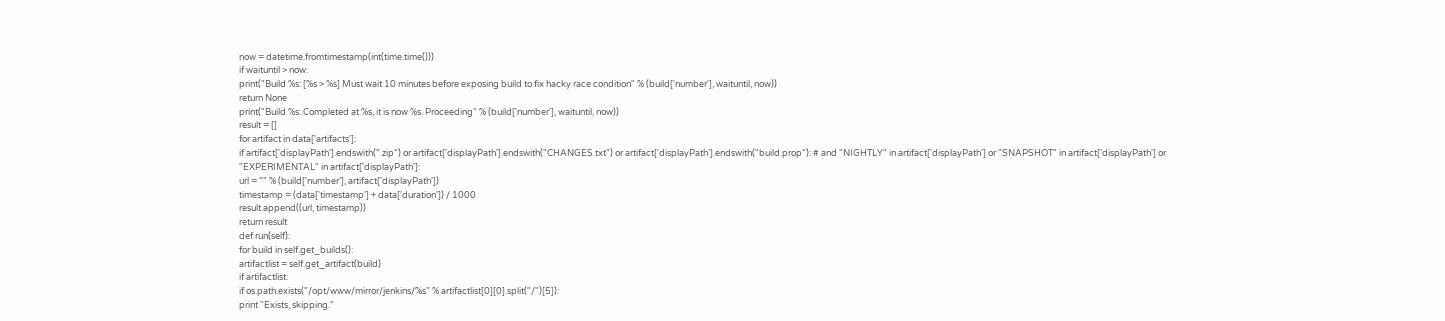now = datetime.fromtimestamp(int(time.time()))
if waituntil > now:
print("Build %s: [%s > %s] Must wait 10 minutes before exposing build to fix hacky race condition" % (build['number'], waituntil, now))
return None
print("Build %s: Completed at %s, it is now %s. Proceeding" % (build['number'], waituntil, now))
result = []
for artifact in data['artifacts']:
if artifact['displayPath'].endswith(".zip") or artifact['displayPath'].endswith("CHANGES.txt") or artifact['displayPath'].endswith("build.prop"): # and "NIGHTLY" in artifact['displayPath'] or "SNAPSHOT" in artifact['displayPath'] or "EXPERIMENTAL" in artifact['displayPath']:
url = "" % (build['number'], artifact['displayPath'])
timestamp = (data['timestamp'] + data['duration']) / 1000
result.append((url, timestamp))
return result
def run(self):
for build in self.get_builds():
artifactlist = self.get_artifact(build)
if artifactlist:
if os.path.exists("/opt/www/mirror/jenkins/%s" % artifactlist[0][0].split("/")[5]):
print "Exists, skipping."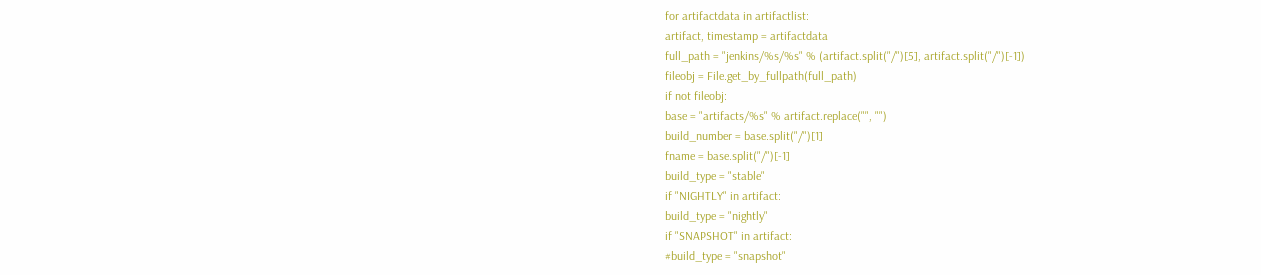for artifactdata in artifactlist:
artifact, timestamp = artifactdata
full_path = "jenkins/%s/%s" % (artifact.split("/")[5], artifact.split("/")[-1])
fileobj = File.get_by_fullpath(full_path)
if not fileobj:
base = "artifacts/%s" % artifact.replace("", "")
build_number = base.split("/")[1]
fname = base.split("/")[-1]
build_type = "stable"
if "NIGHTLY" in artifact:
build_type = "nightly"
if "SNAPSHOT" in artifact:
#build_type = "snapshot"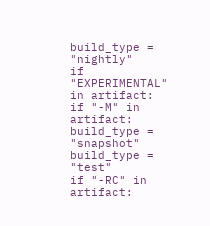build_type = "nightly"
if "EXPERIMENTAL" in artifact:
if "-M" in artifact:
build_type = "snapshot"
build_type = "test"
if "-RC" in artifact: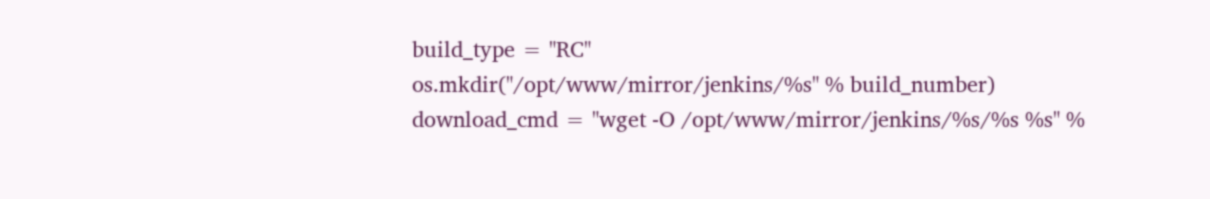build_type = "RC"
os.mkdir("/opt/www/mirror/jenkins/%s" % build_number)
download_cmd = "wget -O /opt/www/mirror/jenkins/%s/%s %s" %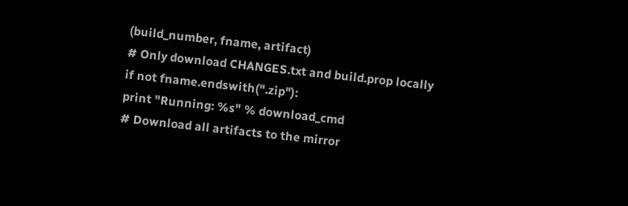(build_number, fname, artifact)
# Only download CHANGES.txt and build.prop locally
if not fname.endswith(".zip"):
print "Running: %s" % download_cmd
# Download all artifacts to the mirror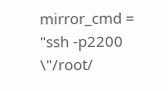mirror_cmd = "ssh -p2200 \"/root/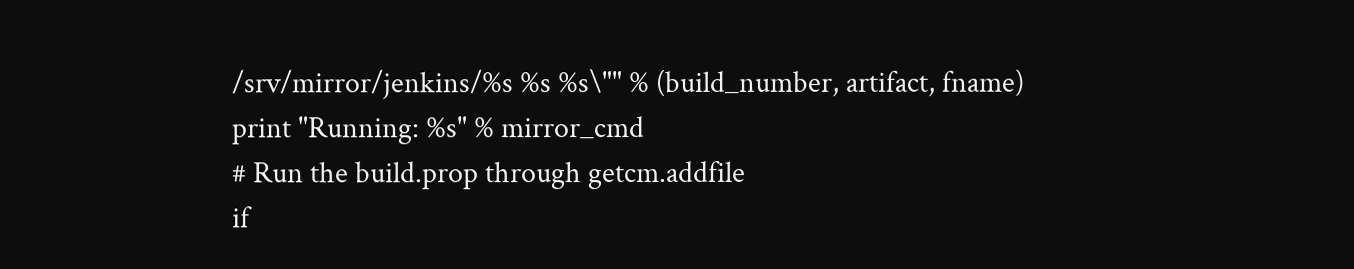/srv/mirror/jenkins/%s %s %s\"" % (build_number, artifact, fname)
print "Running: %s" % mirror_cmd
# Run the build.prop through getcm.addfile
if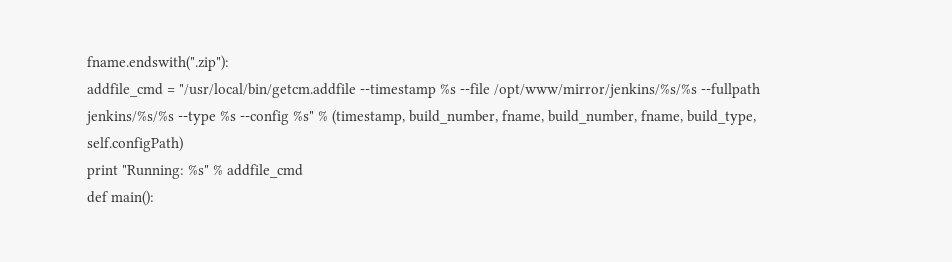fname.endswith(".zip"):
addfile_cmd = "/usr/local/bin/getcm.addfile --timestamp %s --file /opt/www/mirror/jenkins/%s/%s --fullpath jenkins/%s/%s --type %s --config %s" % (timestamp, build_number, fname, build_number, fname, build_type, self.configPath)
print "Running: %s" % addfile_cmd
def main():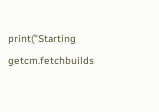print("Starting getcm.fetchbuilds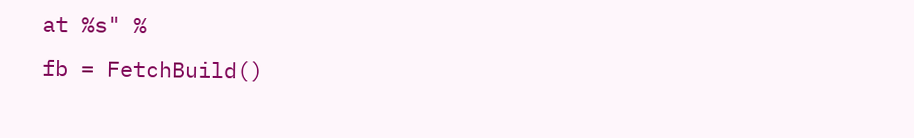at %s" %
fb = FetchBuild()